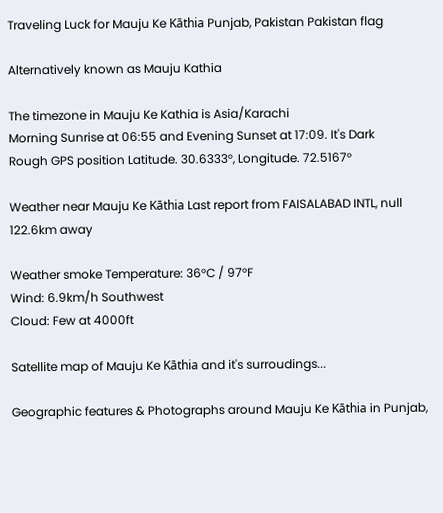Traveling Luck for Mauju Ke Kāthia Punjab, Pakistan Pakistan flag

Alternatively known as Mauju Kathia

The timezone in Mauju Ke Kathia is Asia/Karachi
Morning Sunrise at 06:55 and Evening Sunset at 17:09. It's Dark
Rough GPS position Latitude. 30.6333°, Longitude. 72.5167°

Weather near Mauju Ke Kāthia Last report from FAISALABAD INTL, null 122.6km away

Weather smoke Temperature: 36°C / 97°F
Wind: 6.9km/h Southwest
Cloud: Few at 4000ft

Satellite map of Mauju Ke Kāthia and it's surroudings...

Geographic features & Photographs around Mauju Ke Kāthia in Punjab,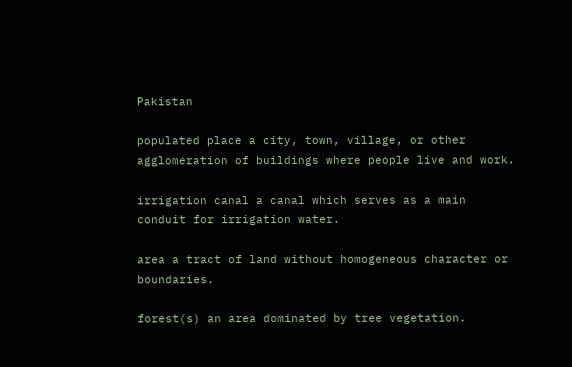Pakistan

populated place a city, town, village, or other agglomeration of buildings where people live and work.

irrigation canal a canal which serves as a main conduit for irrigation water.

area a tract of land without homogeneous character or boundaries.

forest(s) an area dominated by tree vegetation.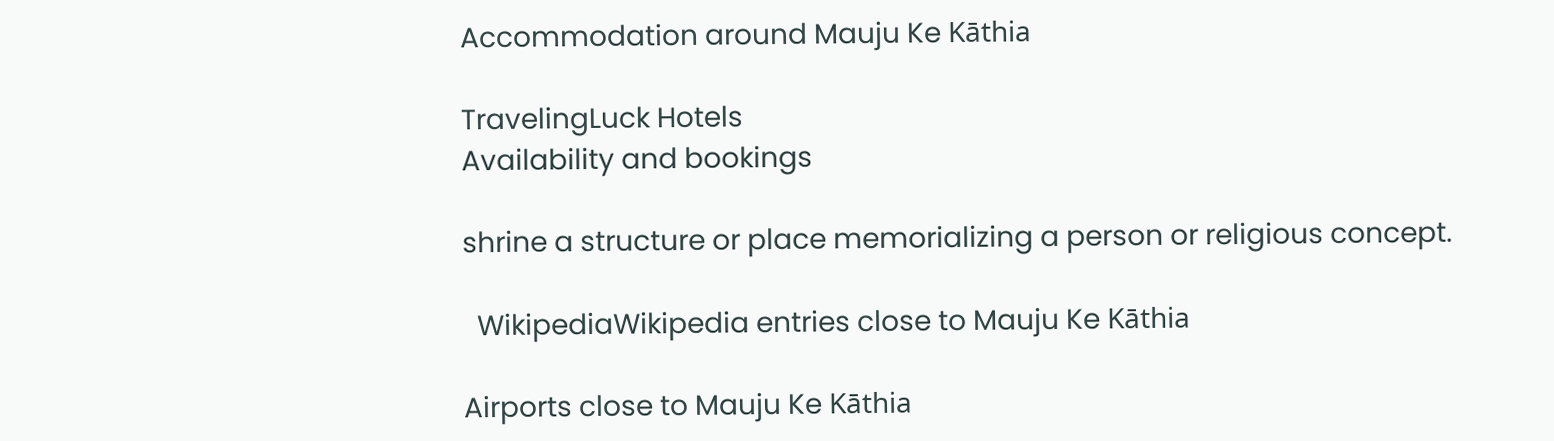Accommodation around Mauju Ke Kāthia

TravelingLuck Hotels
Availability and bookings

shrine a structure or place memorializing a person or religious concept.

  WikipediaWikipedia entries close to Mauju Ke Kāthia

Airports close to Mauju Ke Kāthia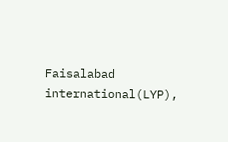Faisalabad international(LYP),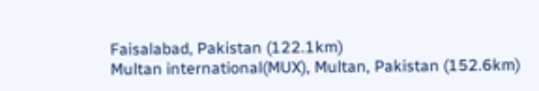Faisalabad, Pakistan (122.1km)
Multan international(MUX), Multan, Pakistan (152.6km)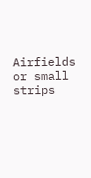Airfields or small strips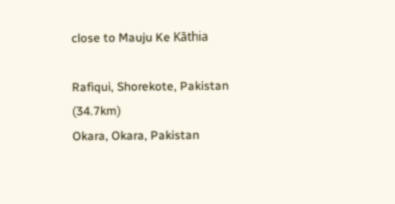close to Mauju Ke Kāthia

Rafiqui, Shorekote, Pakistan (34.7km)
Okara, Okara, Pakistan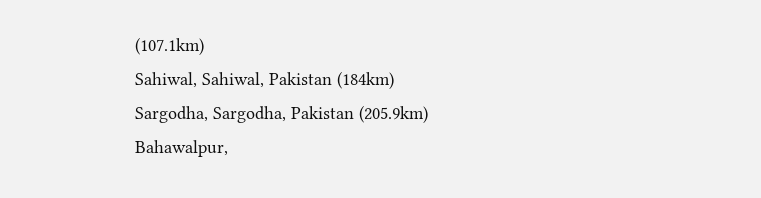(107.1km)
Sahiwal, Sahiwal, Pakistan (184km)
Sargodha, Sargodha, Pakistan (205.9km)
Bahawalpur,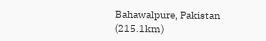Bahawalpure, Pakistan (215.1km)